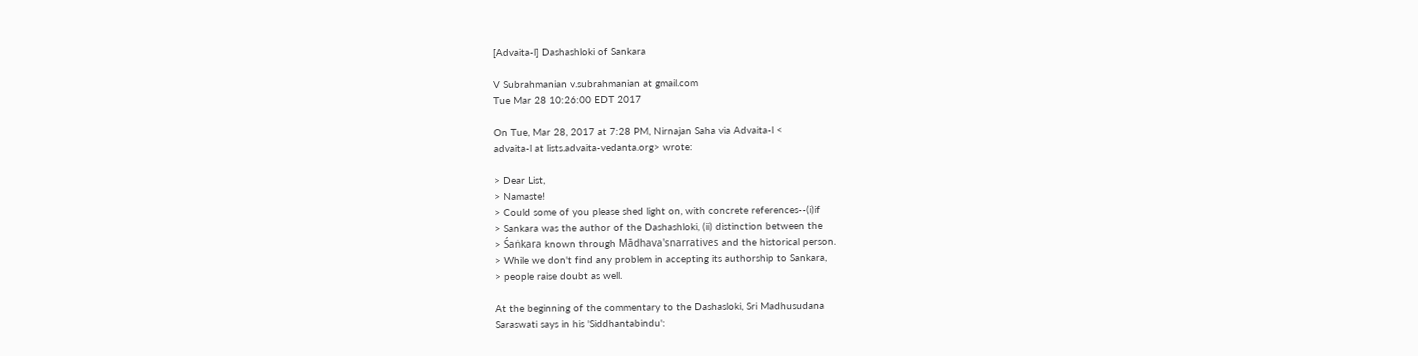[Advaita-l] Dashashloki of Sankara

V Subrahmanian v.subrahmanian at gmail.com
Tue Mar 28 10:26:00 EDT 2017

On Tue, Mar 28, 2017 at 7:28 PM, Nirnajan Saha via Advaita-l <
advaita-l at lists.advaita-vedanta.org> wrote:

> Dear List,
> Namaste!
> Could some of you please shed light on, with concrete references--(i)if
> Sankara was the author of the Dashashloki, (ii) distinction between the
> Śaṅkara known through Mādhava'snarratives and the historical person.
> While we don't find any problem in accepting its authorship to Sankara,
> people raise doubt as well.

At the beginning of the commentary to the Dashasloki, Sri Madhusudana
Saraswati says in his 'Siddhantabindu':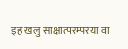इह खलु साक्षात्परम्परया वा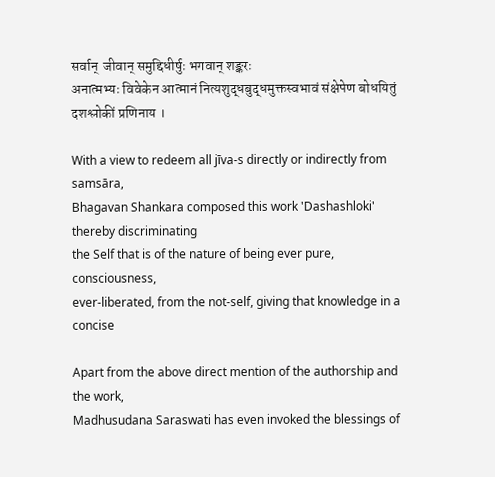सर्वान्  जीवान् समुद्दिधीर्षुः भगवान् शङ्करः
अनात्मभ्यः विवेकेन आत्मानं नित्यशुद्धबुद्धमुक्तस्वभावं संक्षेपेण बोधयितुं
दशश्लोकीं प्रणिनाय ।

With a view to redeem all jīva-s directly or indirectly from samsāra,
Bhagavan Shankara composed this work 'Dashashloki' thereby discriminating
the Self that is of the nature of being ever pure, consciousness,
ever-liberated, from the not-self, giving that knowledge in a concise

Apart from the above direct mention of the authorship and the work,
Madhusudana Saraswati has even invoked the blessings of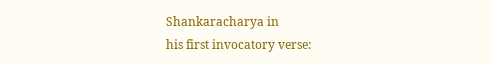Shankaracharya in
his first invocatory verse: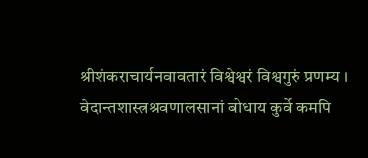श्रीशंकराचार्यनवावतारं विश्वेश्वरं विश्वगुरुं प्रणम्य ।
वेदान्तशास्त्रश्रवणालसानां बोधाय कुर्वे कमपि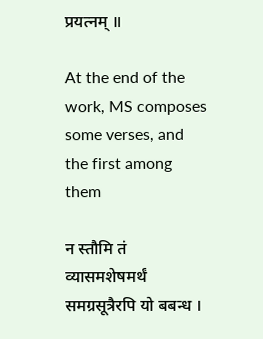प्रयत्नम् ॥

At the end of the work, MS composes some verses, and the first among them

न स्तौमि तं व्यासमशेषमर्थं समग्रसूत्रैरपि यो बबन्ध ।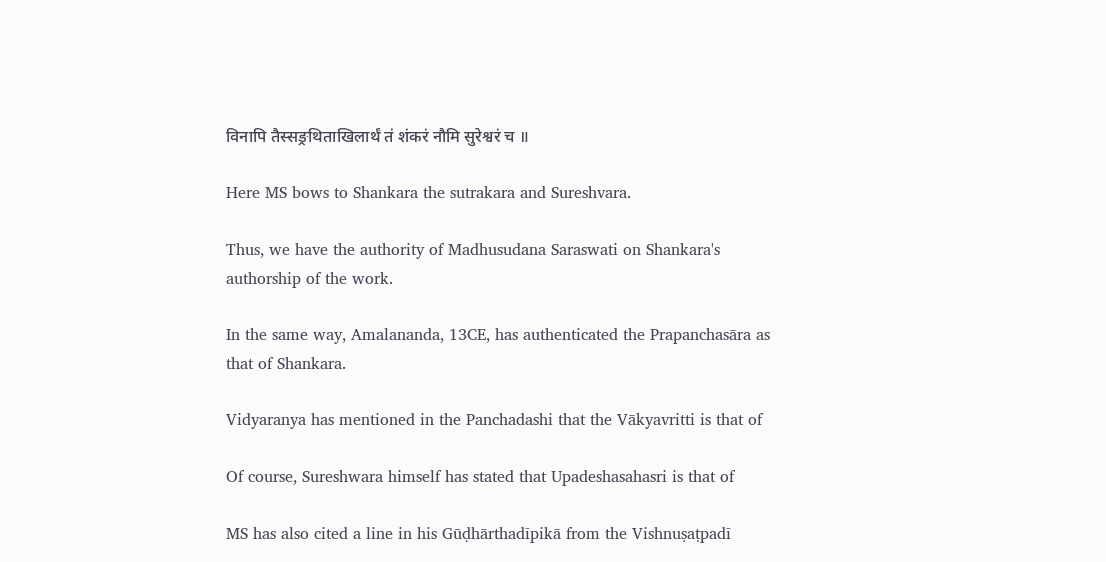विनापि तैस्सङ्रथिताखिलार्थं तं शंकरं नौमि सुरेश्वरं च ॥

Here MS bows to Shankara the sutrakara and Sureshvara.

Thus, we have the authority of Madhusudana Saraswati on Shankara's
authorship of the work.

In the same way, Amalananda, 13CE, has authenticated the Prapanchasāra as
that of Shankara.

Vidyaranya has mentioned in the Panchadashi that the Vākyavritti is that of

Of course, Sureshwara himself has stated that Upadeshasahasri is that of

MS has also cited a line in his Gūḍhārthadīpikā from the Vishnuṣaṭpadī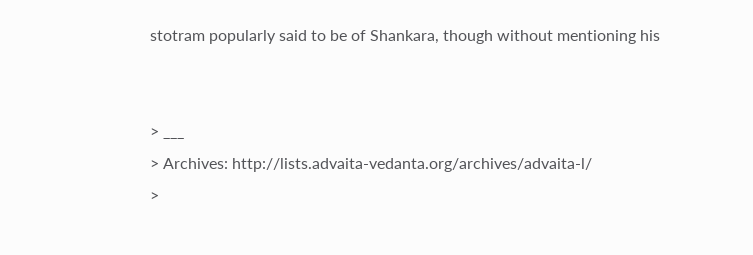stotram popularly said to be of Shankara, though without mentioning his


> ___
> Archives: http://lists.advaita-vedanta.org/archives/advaita-l/
>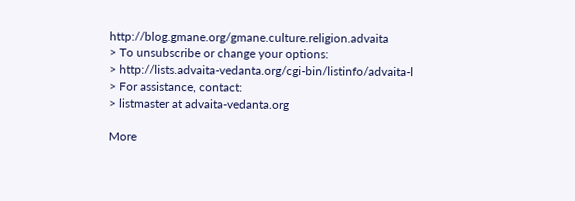http://blog.gmane.org/gmane.culture.religion.advaita
> To unsubscribe or change your options:
> http://lists.advaita-vedanta.org/cgi-bin/listinfo/advaita-l
> For assistance, contact:
> listmaster at advaita-vedanta.org

More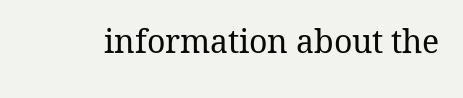information about the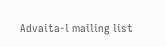Advaita-l mailing list